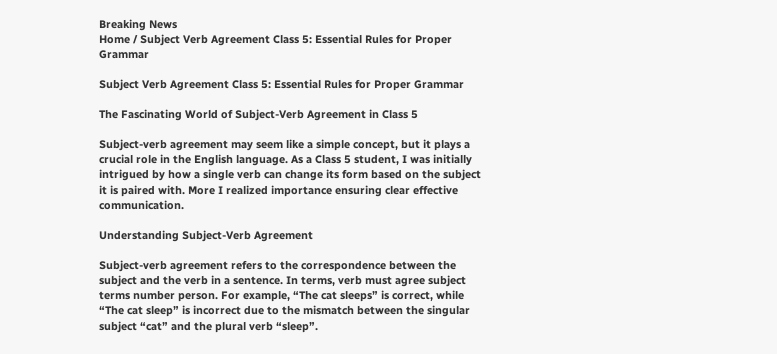Breaking News
Home / Subject Verb Agreement Class 5: Essential Rules for Proper Grammar

Subject Verb Agreement Class 5: Essential Rules for Proper Grammar

The Fascinating World of Subject-Verb Agreement in Class 5

Subject-verb agreement may seem like a simple concept, but it plays a crucial role in the English language. As a Class 5 student, I was initially intrigued by how a single verb can change its form based on the subject it is paired with. More I realized importance ensuring clear effective communication.

Understanding Subject-Verb Agreement

Subject-verb agreement refers to the correspondence between the subject and the verb in a sentence. In terms, verb must agree subject terms number person. For example, “The cat sleeps” is correct, while “The cat sleep” is incorrect due to the mismatch between the singular subject “cat” and the plural verb “sleep”.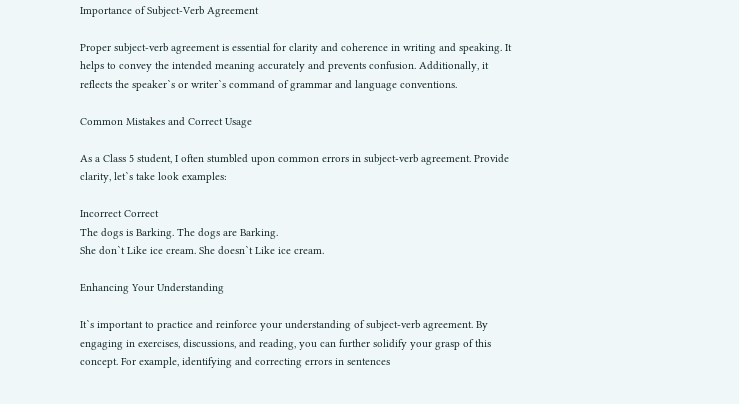Importance of Subject-Verb Agreement

Proper subject-verb agreement is essential for clarity and coherence in writing and speaking. It helps to convey the intended meaning accurately and prevents confusion. Additionally, it reflects the speaker`s or writer`s command of grammar and language conventions.

Common Mistakes and Correct Usage

As a Class 5 student, I often stumbled upon common errors in subject-verb agreement. Provide clarity, let`s take look examples:

Incorrect Correct
The dogs is Barking. The dogs are Barking.
She don`t Like ice cream. She doesn`t Like ice cream.

Enhancing Your Understanding

It`s important to practice and reinforce your understanding of subject-verb agreement. By engaging in exercises, discussions, and reading, you can further solidify your grasp of this concept. For example, identifying and correcting errors in sentences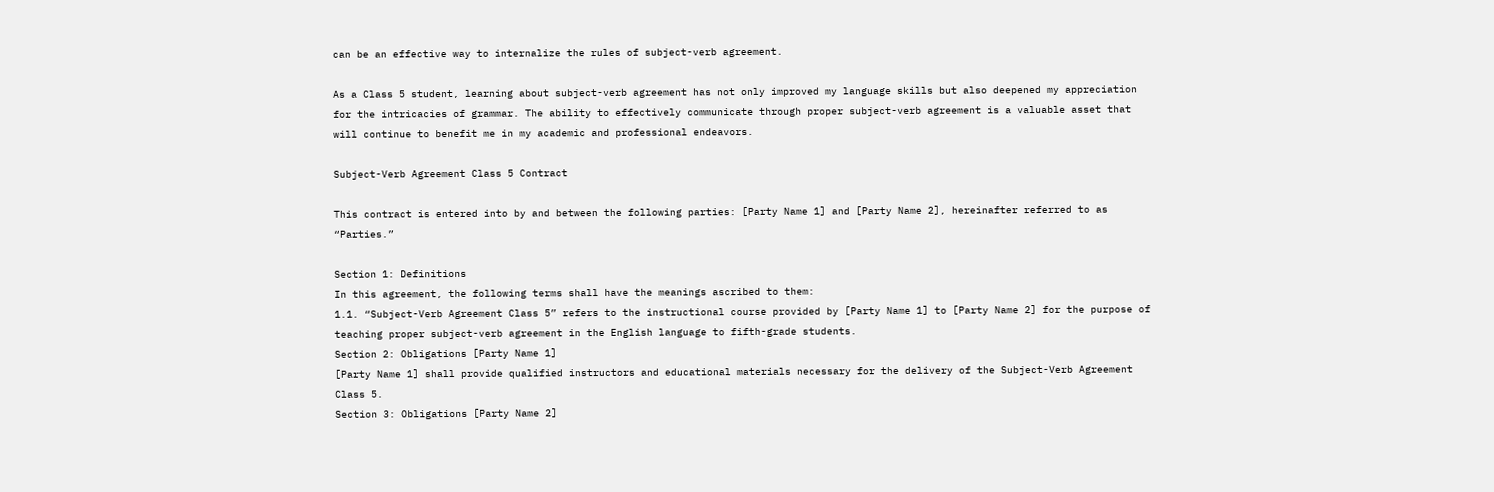can be an effective way to internalize the rules of subject-verb agreement.

As a Class 5 student, learning about subject-verb agreement has not only improved my language skills but also deepened my appreciation for the intricacies of grammar. The ability to effectively communicate through proper subject-verb agreement is a valuable asset that will continue to benefit me in my academic and professional endeavors.

Subject-Verb Agreement Class 5 Contract

This contract is entered into by and between the following parties: [Party Name 1] and [Party Name 2], hereinafter referred to as “Parties.”

Section 1: Definitions
In this agreement, the following terms shall have the meanings ascribed to them:
1.1. “Subject-Verb Agreement Class 5” refers to the instructional course provided by [Party Name 1] to [Party Name 2] for the purpose of teaching proper subject-verb agreement in the English language to fifth-grade students.
Section 2: Obligations [Party Name 1]
[Party Name 1] shall provide qualified instructors and educational materials necessary for the delivery of the Subject-Verb Agreement Class 5.
Section 3: Obligations [Party Name 2]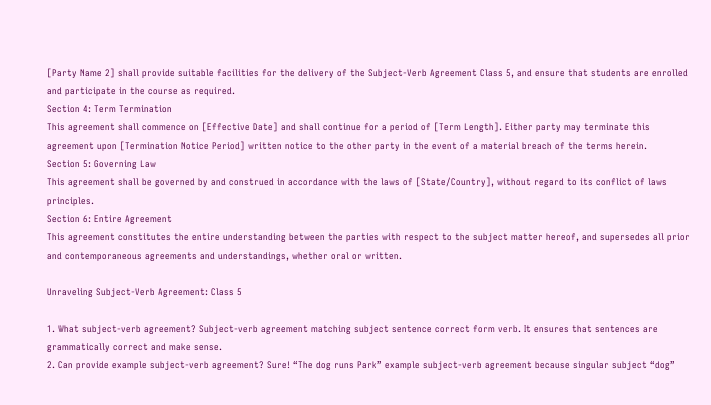[Party Name 2] shall provide suitable facilities for the delivery of the Subject-Verb Agreement Class 5, and ensure that students are enrolled and participate in the course as required.
Section 4: Term Termination
This agreement shall commence on [Effective Date] and shall continue for a period of [Term Length]. Either party may terminate this agreement upon [Termination Notice Period] written notice to the other party in the event of a material breach of the terms herein.
Section 5: Governing Law
This agreement shall be governed by and construed in accordance with the laws of [State/Country], without regard to its conflict of laws principles.
Section 6: Entire Agreement
This agreement constitutes the entire understanding between the parties with respect to the subject matter hereof, and supersedes all prior and contemporaneous agreements and understandings, whether oral or written.

Unraveling Subject-Verb Agreement: Class 5

1. What subject-verb agreement? Subject-verb agreement matching subject sentence correct form verb. It ensures that sentences are grammatically correct and make sense.
2. Can provide example subject-verb agreement? Sure! “The dog runs Park” example subject-verb agreement because singular subject “dog”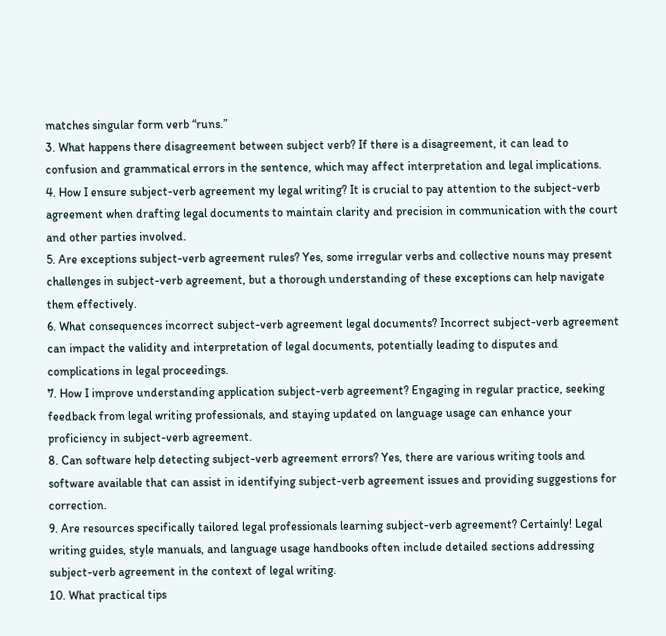matches singular form verb “runs.”
3. What happens there disagreement between subject verb? If there is a disagreement, it can lead to confusion and grammatical errors in the sentence, which may affect interpretation and legal implications.
4. How I ensure subject-verb agreement my legal writing? It is crucial to pay attention to the subject-verb agreement when drafting legal documents to maintain clarity and precision in communication with the court and other parties involved.
5. Are exceptions subject-verb agreement rules? Yes, some irregular verbs and collective nouns may present challenges in subject-verb agreement, but a thorough understanding of these exceptions can help navigate them effectively.
6. What consequences incorrect subject-verb agreement legal documents? Incorrect subject-verb agreement can impact the validity and interpretation of legal documents, potentially leading to disputes and complications in legal proceedings.
7. How I improve understanding application subject-verb agreement? Engaging in regular practice, seeking feedback from legal writing professionals, and staying updated on language usage can enhance your proficiency in subject-verb agreement.
8. Can software help detecting subject-verb agreement errors? Yes, there are various writing tools and software available that can assist in identifying subject-verb agreement issues and providing suggestions for correction.
9. Are resources specifically tailored legal professionals learning subject-verb agreement? Certainly! Legal writing guides, style manuals, and language usage handbooks often include detailed sections addressing subject-verb agreement in the context of legal writing.
10. What practical tips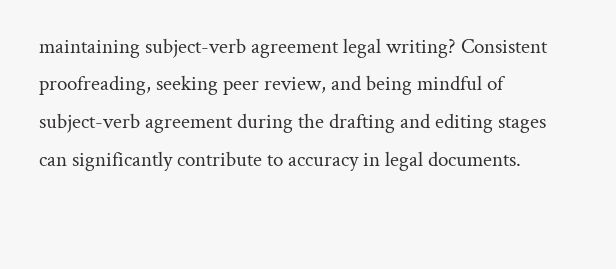maintaining subject-verb agreement legal writing? Consistent proofreading, seeking peer review, and being mindful of subject-verb agreement during the drafting and editing stages can significantly contribute to accuracy in legal documents.